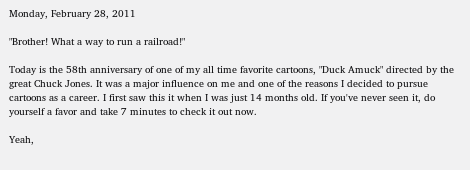Monday, February 28, 2011

"Brother! What a way to run a railroad!"

Today is the 58th anniversary of one of my all time favorite cartoons, "Duck Amuck" directed by the great Chuck Jones. It was a major influence on me and one of the reasons I decided to pursue cartoons as a career. I first saw this it when I was just 14 months old. If you've never seen it, do yourself a favor and take 7 minutes to check it out now.

Yeah,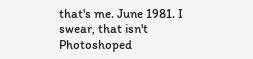that's me. June 1981. I swear, that isn't Photoshoped